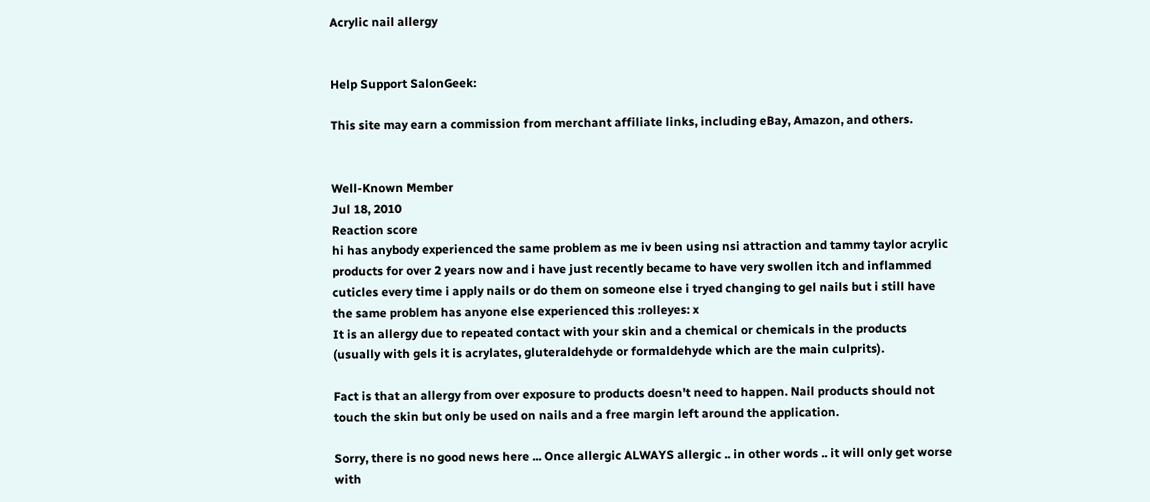Acrylic nail allergy


Help Support SalonGeek:

This site may earn a commission from merchant affiliate links, including eBay, Amazon, and others.


Well-Known Member
Jul 18, 2010
Reaction score
hi has anybody experienced the same problem as me iv been using nsi attraction and tammy taylor acrylic products for over 2 years now and i have just recently became to have very swollen itch and inflammed cuticles every time i apply nails or do them on someone else i tryed changing to gel nails but i still have the same problem has anyone else experienced this :rolleyes: x
It is an allergy due to repeated contact with your skin and a chemical or chemicals in the products (usually with gels it is acrylates, gluteraldehyde or formaldehyde which are the main culprits).

Fact is that an allergy from over exposure to products doesn't need to happen. Nail products should not touch the skin but only be used on nails and a free margin left around the application.

Sorry, there is no good news here ... Once allergic ALWAYS allergic .. in other words .. it will only get worse with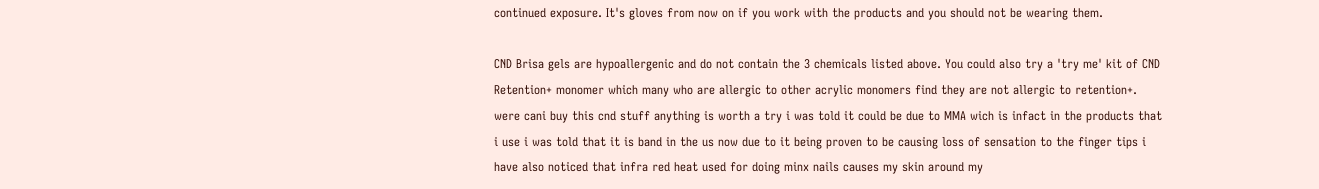continued exposure. It's gloves from now on if you work with the products and you should not be wearing them.

CND Brisa gels are hypoallergenic and do not contain the 3 chemicals listed above. You could also try a 'try me' kit of CND Retention+ monomer which many who are allergic to other acrylic monomers find they are not allergic to retention+.
were cani buy this cnd stuff anything is worth a try i was told it could be due to MMA wich is infact in the products that i use i was told that it is band in the us now due to it being proven to be causing loss of sensation to the finger tips i have also noticed that infra red heat used for doing minx nails causes my skin around my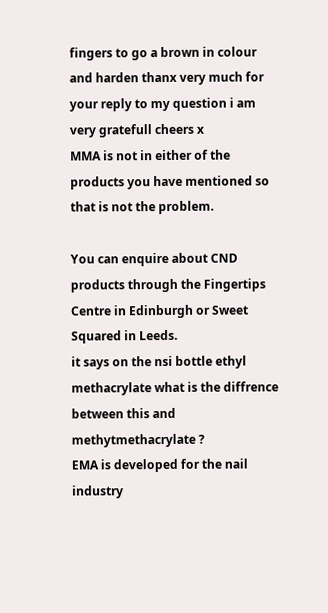fingers to go a brown in colour and harden thanx very much for your reply to my question i am very gratefull cheers x
MMA is not in either of the products you have mentioned so that is not the problem.

You can enquire about CND products through the Fingertips Centre in Edinburgh or Sweet Squared in Leeds.
it says on the nsi bottle ethyl methacrylate what is the diffrence between this and methytmethacrylate ?
EMA is developed for the nail industry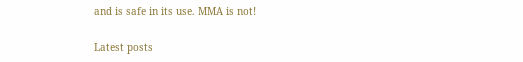and is safe in its use. MMA is not!

Latest posts